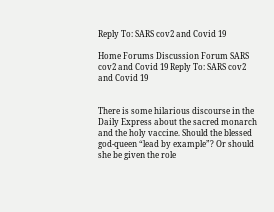Reply To: SARS cov2 and Covid 19

Home Forums Discussion Forum SARS cov2 and Covid 19 Reply To: SARS cov2 and Covid 19


There is some hilarious discourse in the Daily Express about the sacred monarch and the holy vaccine. Should the blessed god-queen “lead by example”? Or should she be given the role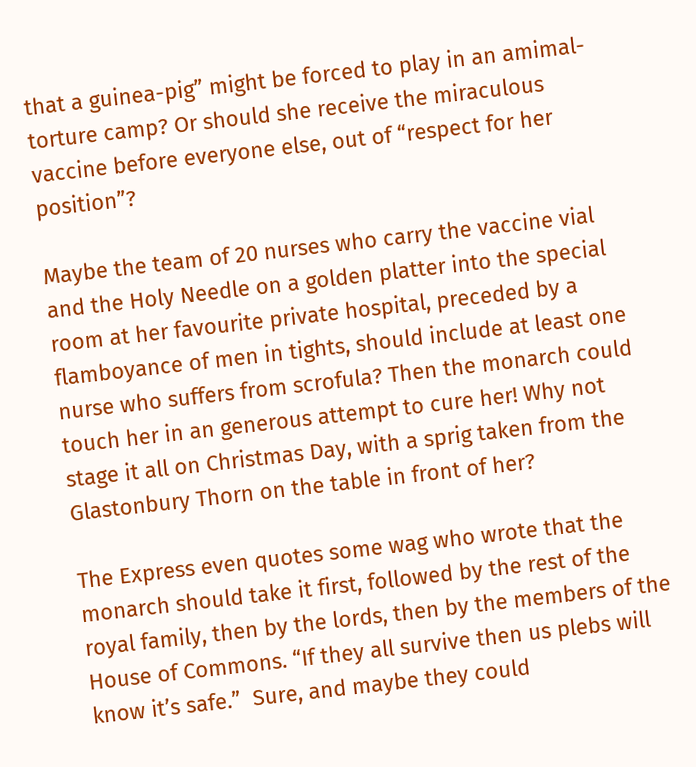that a guinea-pig” might be forced to play in an amimal-torture camp? Or should she receive the miraculous vaccine before everyone else, out of “respect for her position”?

Maybe the team of 20 nurses who carry the vaccine vial and the Holy Needle on a golden platter into the special room at her favourite private hospital, preceded by a flamboyance of men in tights, should include at least one nurse who suffers from scrofula? Then the monarch could touch her in an generous attempt to cure her! Why not stage it all on Christmas Day, with a sprig taken from the Glastonbury Thorn on the table in front of her?

The Express even quotes some wag who wrote that the monarch should take it first, followed by the rest of the royal family, then by the lords, then by the members of the House of Commons. “If they all survive then us plebs will know it’s safe.”  Sure, and maybe they could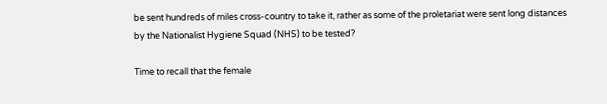be sent hundreds of miles cross-country to take it, rather as some of the proletariat were sent long distances by the Nationalist Hygiene Squad (NHS) to be tested?

Time to recall that the female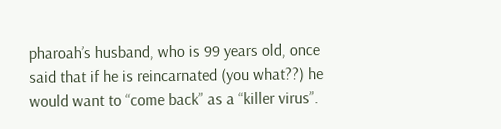pharoah’s husband, who is 99 years old, once said that if he is reincarnated (you what??) he would want to “come back” as a “killer virus”.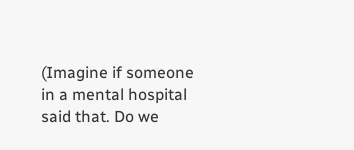(Imagine if someone in a mental hospital said that. Do we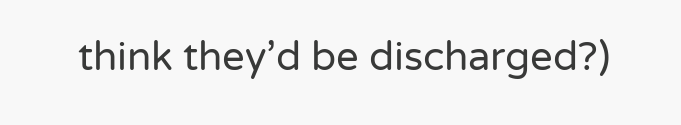think they’d be discharged?)